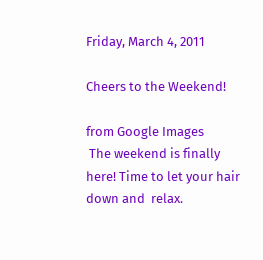Friday, March 4, 2011

Cheers to the Weekend!

from Google Images
 The weekend is finally here! Time to let your hair down and  relax.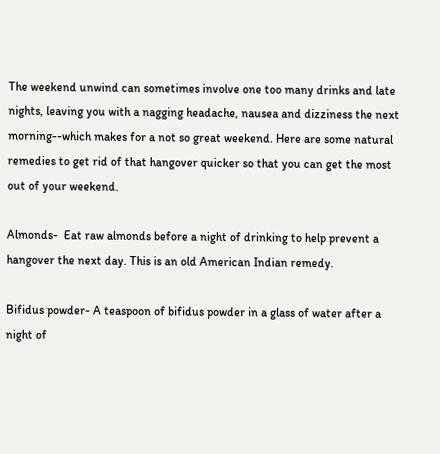The weekend unwind can sometimes involve one too many drinks and late nights, leaving you with a nagging headache, nausea and dizziness the next morning--which makes for a not so great weekend. Here are some natural remedies to get rid of that hangover quicker so that you can get the most out of your weekend.

Almonds-  Eat raw almonds before a night of drinking to help prevent a hangover the next day. This is an old American Indian remedy.

Bifidus powder- A teaspoon of bifidus powder in a glass of water after a night of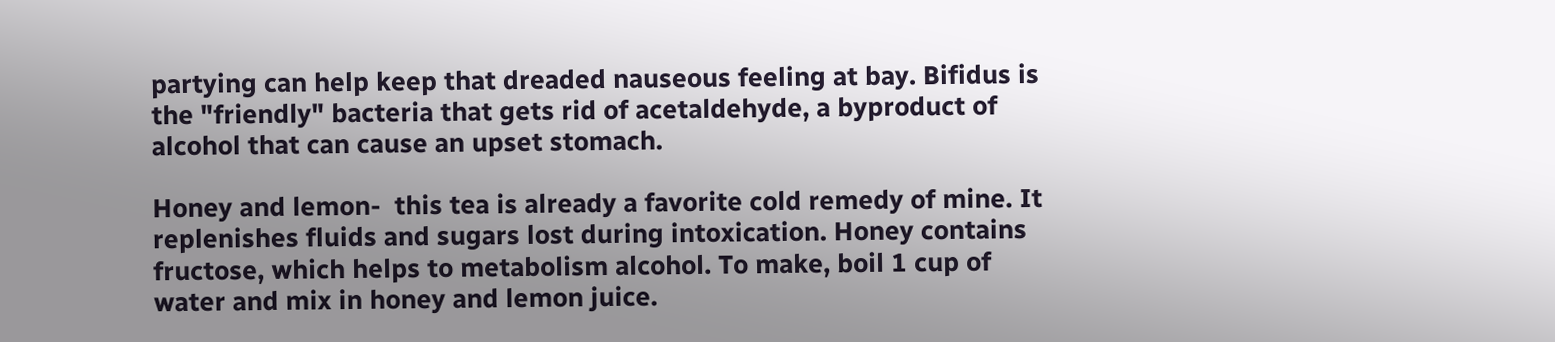partying can help keep that dreaded nauseous feeling at bay. Bifidus is the "friendly" bacteria that gets rid of acetaldehyde, a byproduct of alcohol that can cause an upset stomach.

Honey and lemon-  this tea is already a favorite cold remedy of mine. It replenishes fluids and sugars lost during intoxication. Honey contains fructose, which helps to metabolism alcohol. To make, boil 1 cup of water and mix in honey and lemon juice.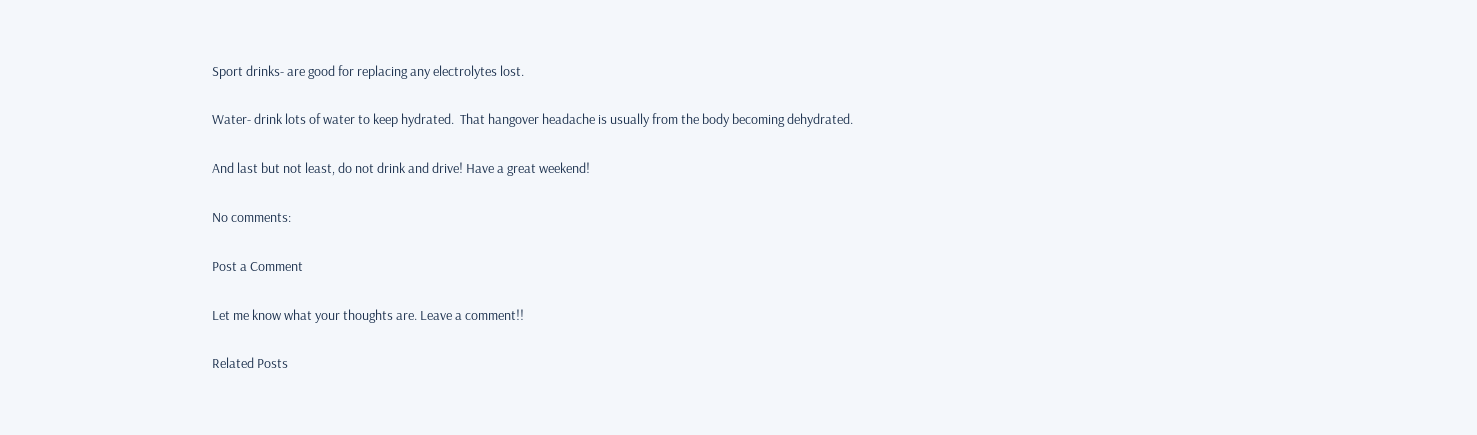Sport drinks- are good for replacing any electrolytes lost.

Water- drink lots of water to keep hydrated.  That hangover headache is usually from the body becoming dehydrated.

And last but not least, do not drink and drive! Have a great weekend!

No comments:

Post a Comment

Let me know what your thoughts are. Leave a comment!!

Related Posts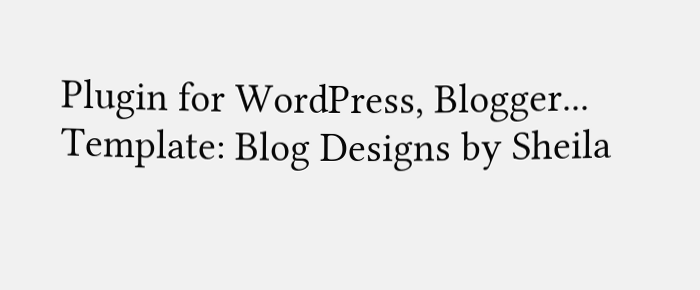Plugin for WordPress, Blogger...
Template: Blog Designs by Sheila